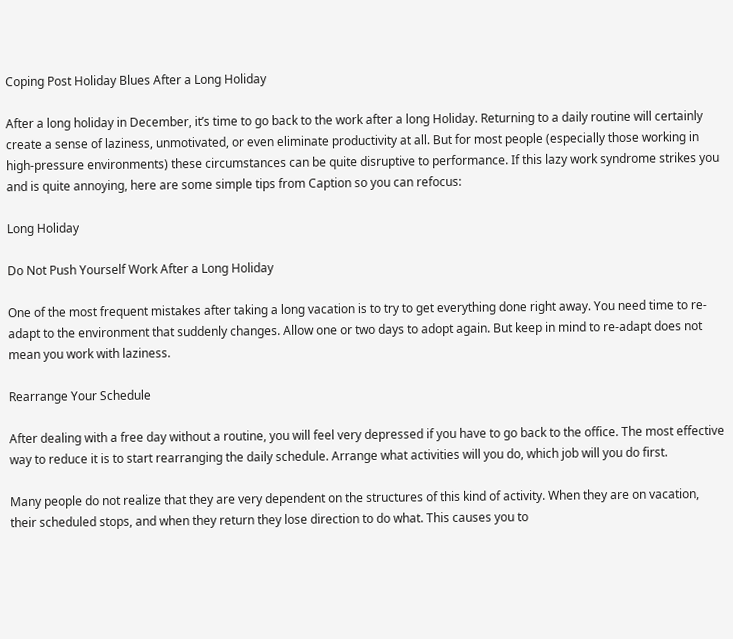Coping Post Holiday Blues After a Long Holiday

After a long holiday in December, it’s time to go back to the work after a long Holiday. Returning to a daily routine will certainly create a sense of laziness, unmotivated, or even eliminate productivity at all. But for most people (especially those working in high-pressure environments) these circumstances can be quite disruptive to performance. If this lazy work syndrome strikes you and is quite annoying, here are some simple tips from Caption so you can refocus:

Long Holiday

Do Not Push Yourself Work After a Long Holiday

One of the most frequent mistakes after taking a long vacation is to try to get everything done right away. You need time to re-adapt to the environment that suddenly changes. Allow one or two days to adopt again. But keep in mind to re-adapt does not mean you work with laziness.

Rearrange Your Schedule

After dealing with a free day without a routine, you will feel very depressed if you have to go back to the office. The most effective way to reduce it is to start rearranging the daily schedule. Arrange what activities will you do, which job will you do first.

Many people do not realize that they are very dependent on the structures of this kind of activity. When they are on vacation, their scheduled stops, and when they return they lose direction to do what. This causes you to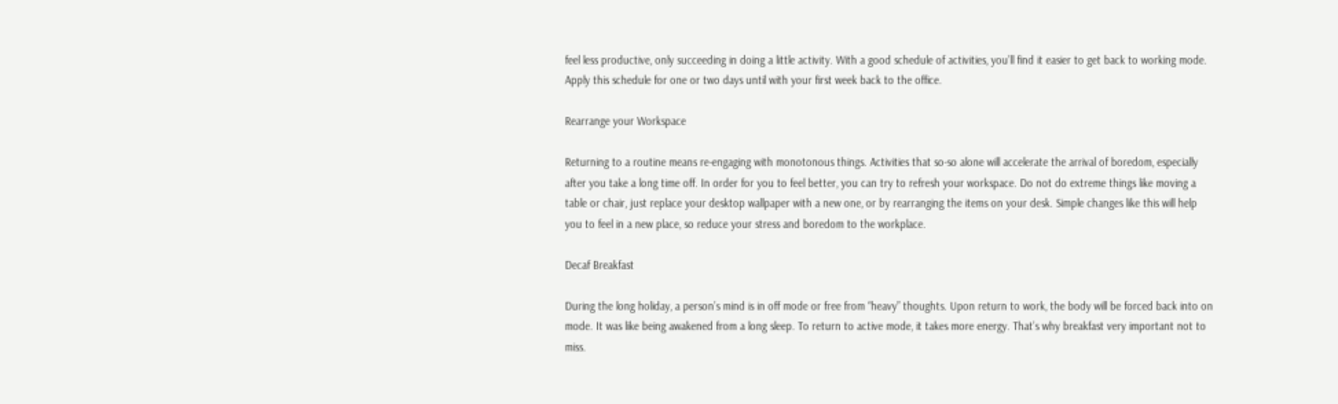feel less productive, only succeeding in doing a little activity. With a good schedule of activities, you’ll find it easier to get back to working mode. Apply this schedule for one or two days until with your first week back to the office.

Rearrange your Workspace

Returning to a routine means re-engaging with monotonous things. Activities that so-so alone will accelerate the arrival of boredom, especially after you take a long time off. In order for you to feel better, you can try to refresh your workspace. Do not do extreme things like moving a table or chair, just replace your desktop wallpaper with a new one, or by rearranging the items on your desk. Simple changes like this will help you to feel in a new place, so reduce your stress and boredom to the workplace.

Decaf Breakfast

During the long holiday, a person’s mind is in off mode or free from “heavy” thoughts. Upon return to work, the body will be forced back into on mode. It was like being awakened from a long sleep. To return to active mode, it takes more energy. That’s why breakfast very important not to miss.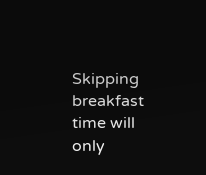Skipping breakfast time will only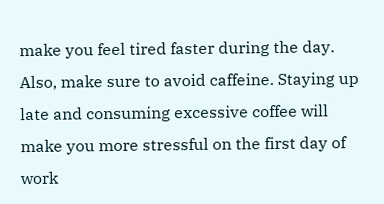make you feel tired faster during the day. Also, make sure to avoid caffeine. Staying up late and consuming excessive coffee will make you more stressful on the first day of work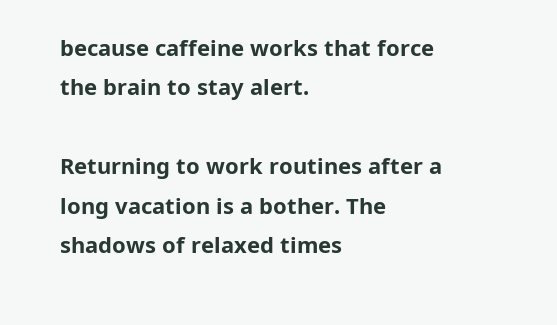because caffeine works that force the brain to stay alert.

Returning to work routines after a long vacation is a bother. The shadows of relaxed times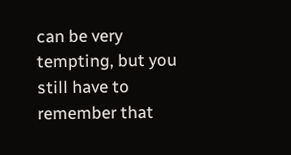can be very tempting, but you still have to remember that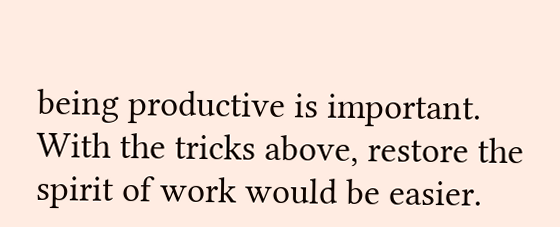being productive is important. With the tricks above, restore the spirit of work would be easier.